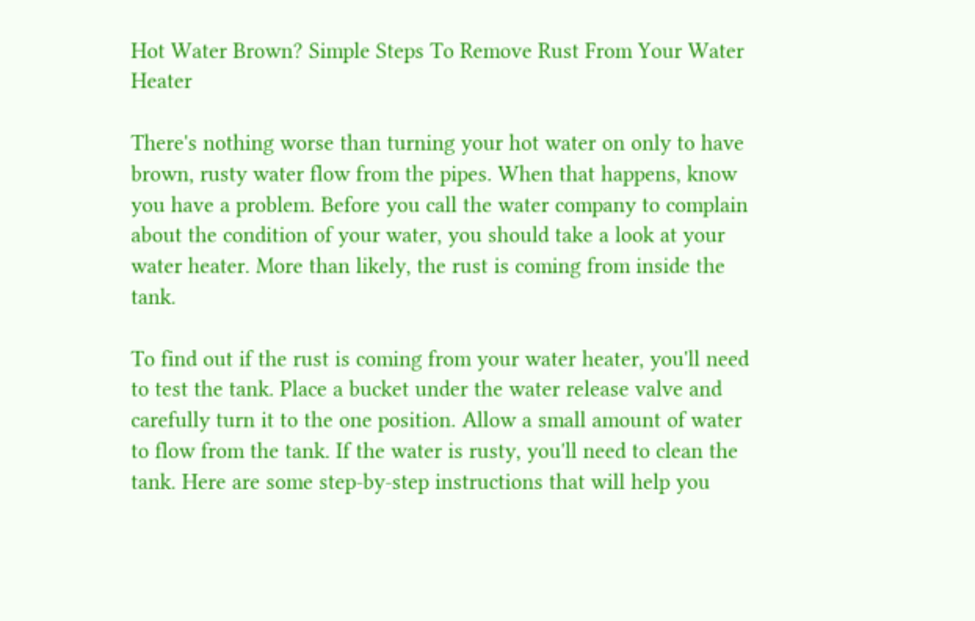Hot Water Brown? Simple Steps To Remove Rust From Your Water Heater

There's nothing worse than turning your hot water on only to have brown, rusty water flow from the pipes. When that happens, know you have a problem. Before you call the water company to complain about the condition of your water, you should take a look at your water heater. More than likely, the rust is coming from inside the tank.

To find out if the rust is coming from your water heater, you'll need to test the tank. Place a bucket under the water release valve and carefully turn it to the one position. Allow a small amount of water to flow from the tank. If the water is rusty, you'll need to clean the tank. Here are some step-by-step instructions that will help you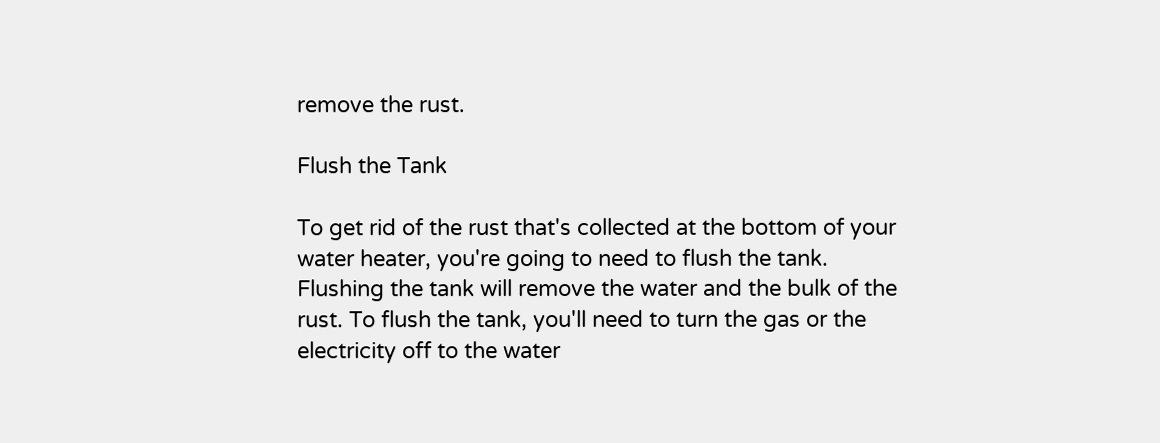remove the rust.

Flush the Tank

To get rid of the rust that's collected at the bottom of your water heater, you're going to need to flush the tank. Flushing the tank will remove the water and the bulk of the rust. To flush the tank, you'll need to turn the gas or the electricity off to the water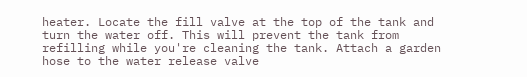heater. Locate the fill valve at the top of the tank and turn the water off. This will prevent the tank from refilling while you're cleaning the tank. Attach a garden hose to the water release valve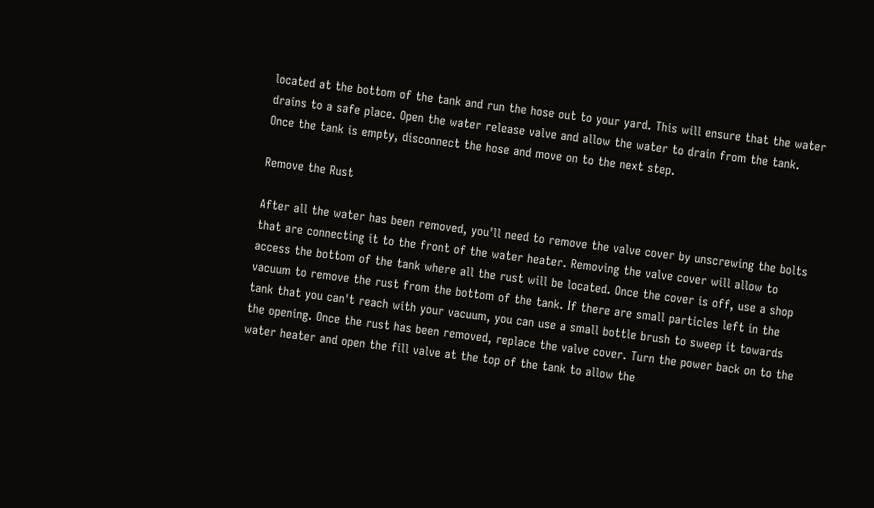located at the bottom of the tank and run the hose out to your yard. This will ensure that the water drains to a safe place. Open the water release valve and allow the water to drain from the tank. Once the tank is empty, disconnect the hose and move on to the next step.

Remove the Rust

After all the water has been removed, you'll need to remove the valve cover by unscrewing the bolts that are connecting it to the front of the water heater. Removing the valve cover will allow to access the bottom of the tank where all the rust will be located. Once the cover is off, use a shop vacuum to remove the rust from the bottom of the tank. If there are small particles left in the tank that you can't reach with your vacuum, you can use a small bottle brush to sweep it towards the opening. Once the rust has been removed, replace the valve cover. Turn the power back on to the water heater and open the fill valve at the top of the tank to allow the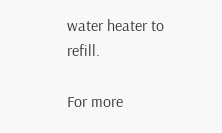water heater to refill.

For more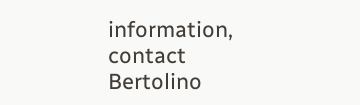information, contact Bertolino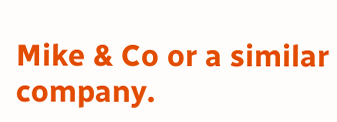Mike & Co or a similar company.